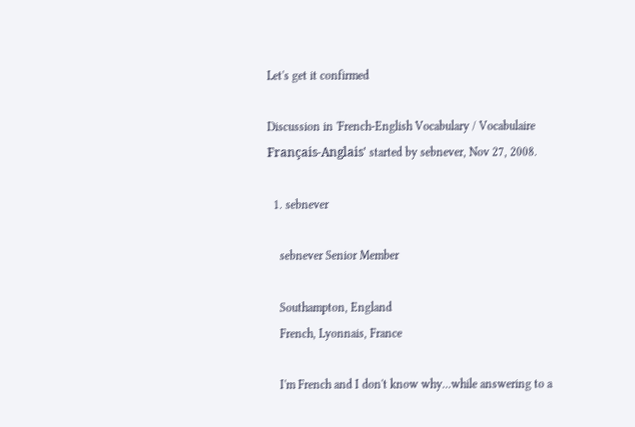Let's get it confirmed

Discussion in 'French-English Vocabulary / Vocabulaire Français-Anglais' started by sebnever, Nov 27, 2008.

  1. sebnever

    sebnever Senior Member

    Southampton, England
    French, Lyonnais, France

    I'm French and I don't know why...while answering to a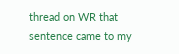thread on WR that sentence came to my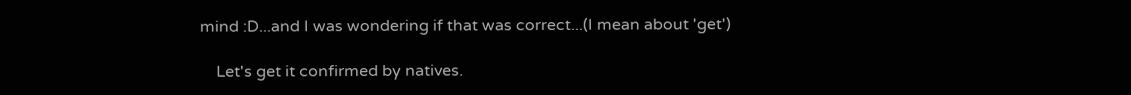mind :D...and I was wondering if that was correct...(I mean about 'get')

    Let's get it confirmed by natives.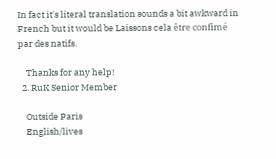In fact it's literal translation sounds a bit awkward in French but it would be Laissons cela être confimé par des natifs.

    Thanks for any help!
  2. RuK Senior Member

    Outside Paris
    English/lives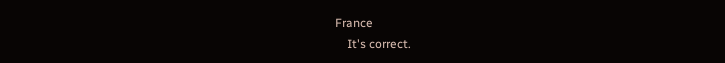France
    It's correct.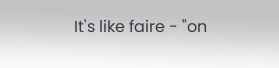It's like faire - "on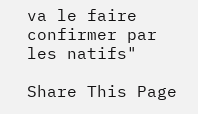va le faire confirmer par les natifs"

Share This Page